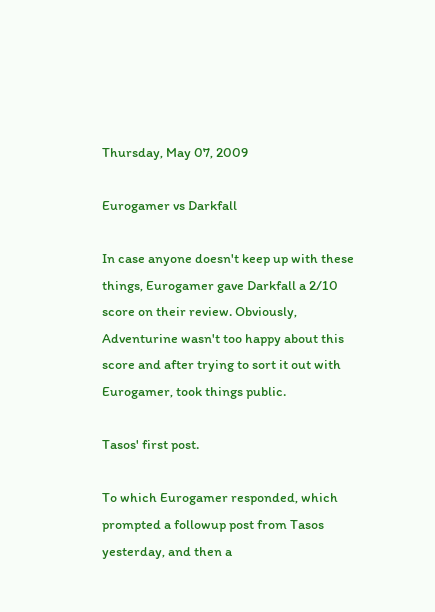Thursday, May 07, 2009

Eurogamer vs Darkfall

In case anyone doesn't keep up with these things, Eurogamer gave Darkfall a 2/10 score on their review. Obviously, Adventurine wasn't too happy about this score and after trying to sort it out with Eurogamer, took things public.

Tasos' first post.

To which Eurogamer responded, which prompted a followup post from Tasos yesterday, and then a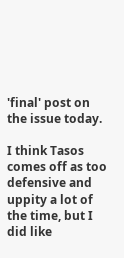'final' post on the issue today.

I think Tasos comes off as too defensive and uppity a lot of the time, but I did like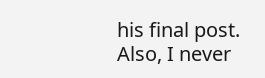his final post. Also, I never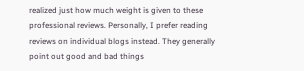realized just how much weight is given to these professional reviews. Personally, I prefer reading reviews on individual blogs instead. They generally point out good and bad things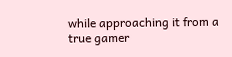while approaching it from a true gamer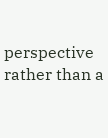perspective rather than a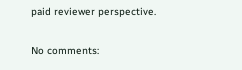paid reviewer perspective.


No comments: